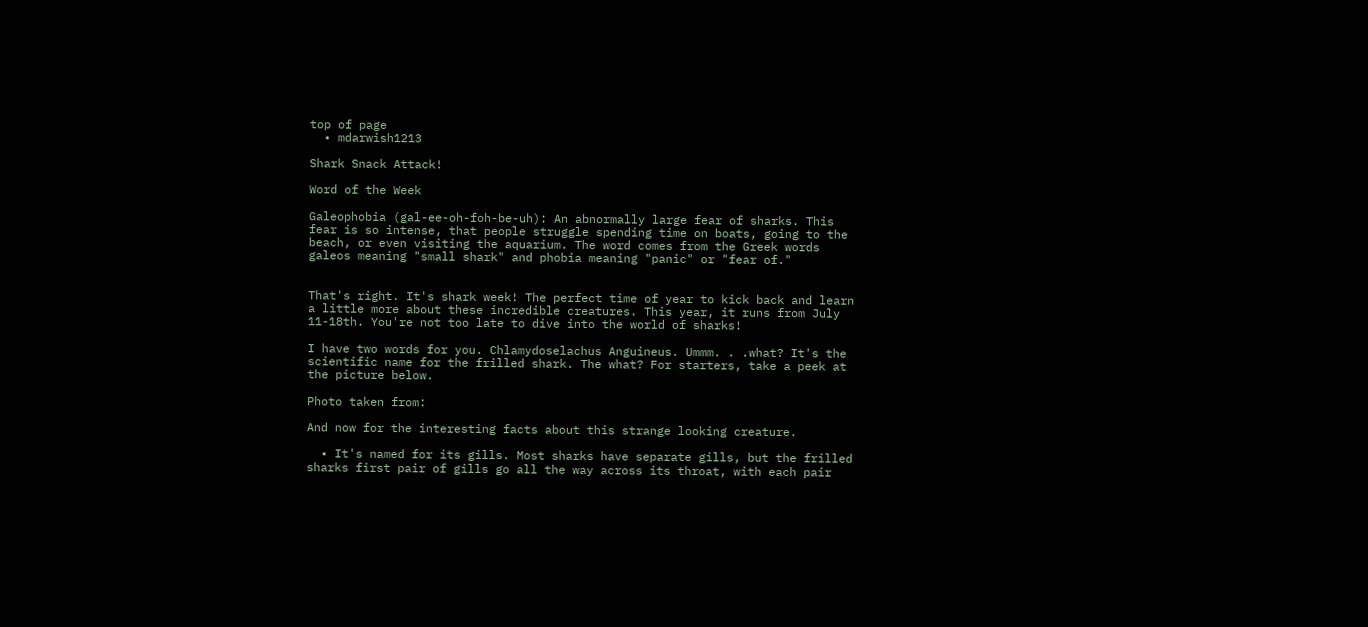top of page
  • mdarwish1213

Shark Snack Attack!

Word of the Week

Galeophobia (gal-ee-oh-foh-be-uh): An abnormally large fear of sharks. This fear is so intense, that people struggle spending time on boats, going to the beach, or even visiting the aquarium. The word comes from the Greek words galeos meaning "small shark" and phobia meaning "panic" or "fear of."


That's right. It's shark week! The perfect time of year to kick back and learn a little more about these incredible creatures. This year, it runs from July 11-18th. You're not too late to dive into the world of sharks!

I have two words for you. Chlamydoselachus Anguineus. Ummm. . .what? It's the scientific name for the frilled shark. The what? For starters, take a peek at the picture below.

Photo taken from:

And now for the interesting facts about this strange looking creature.

  • It's named for its gills. Most sharks have separate gills, but the frilled sharks first pair of gills go all the way across its throat, with each pair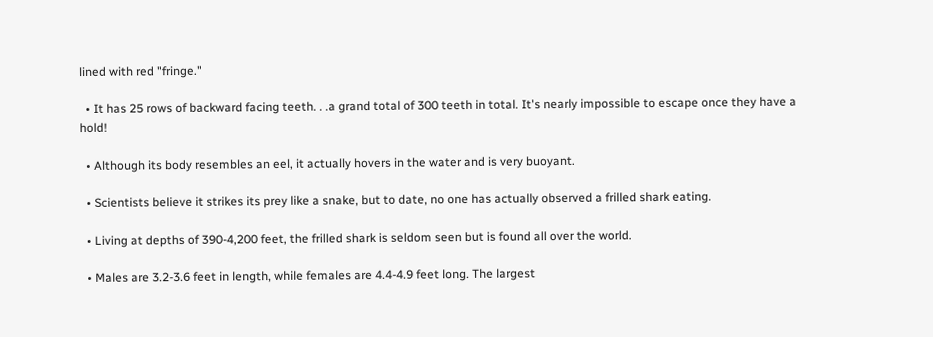lined with red "fringe."

  • It has 25 rows of backward facing teeth. . .a grand total of 300 teeth in total. It's nearly impossible to escape once they have a hold!

  • Although its body resembles an eel, it actually hovers in the water and is very buoyant.

  • Scientists believe it strikes its prey like a snake, but to date, no one has actually observed a frilled shark eating.

  • Living at depths of 390-4,200 feet, the frilled shark is seldom seen but is found all over the world.

  • Males are 3.2-3.6 feet in length, while females are 4.4-4.9 feet long. The largest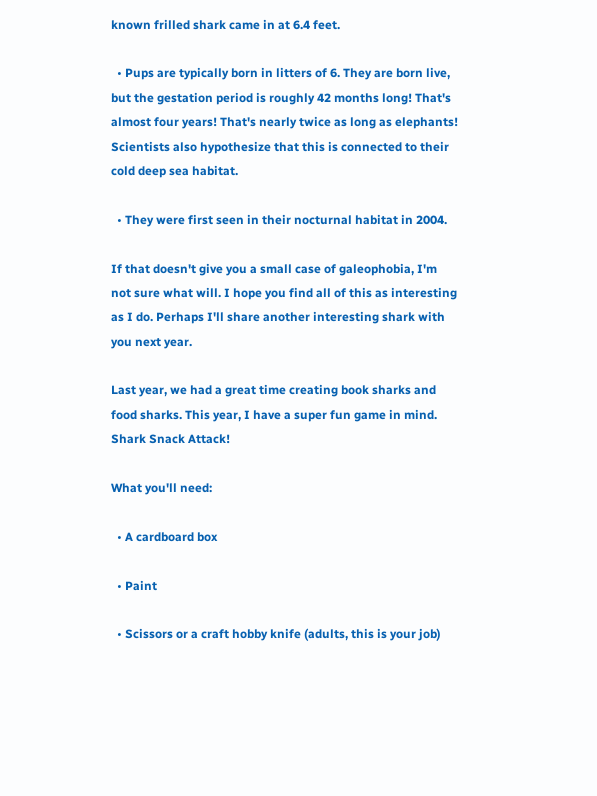known frilled shark came in at 6.4 feet.

  • Pups are typically born in litters of 6. They are born live, but the gestation period is roughly 42 months long! That's almost four years! That's nearly twice as long as elephants! Scientists also hypothesize that this is connected to their cold deep sea habitat.

  • They were first seen in their nocturnal habitat in 2004.

If that doesn't give you a small case of galeophobia, I'm not sure what will. I hope you find all of this as interesting as I do. Perhaps I'll share another interesting shark with you next year.

Last year, we had a great time creating book sharks and food sharks. This year, I have a super fun game in mind. Shark Snack Attack!

What you'll need:

  • A cardboard box

  • Paint

  • Scissors or a craft hobby knife (adults, this is your job)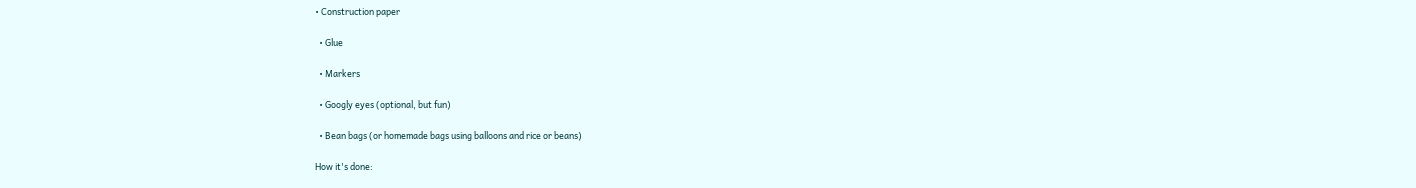• Construction paper

  • Glue

  • Markers

  • Googly eyes (optional, but fun)

  • Bean bags (or homemade bags using balloons and rice or beans)

How it's done: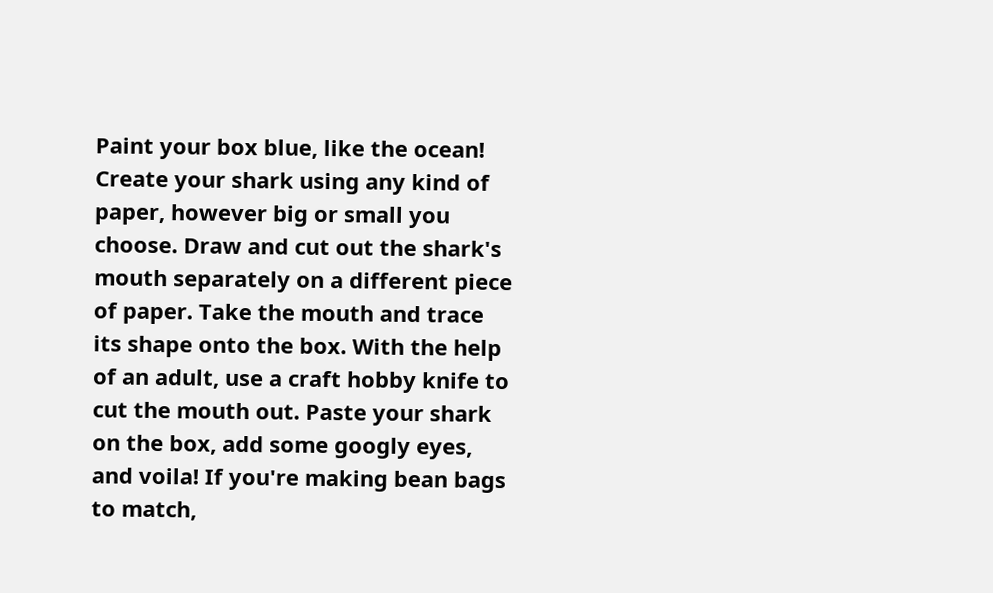Paint your box blue, like the ocean! Create your shark using any kind of paper, however big or small you choose. Draw and cut out the shark's mouth separately on a different piece of paper. Take the mouth and trace its shape onto the box. With the help of an adult, use a craft hobby knife to cut the mouth out. Paste your shark on the box, add some googly eyes, and voila! If you're making bean bags to match,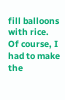fill balloons with rice. Of course, I had to make the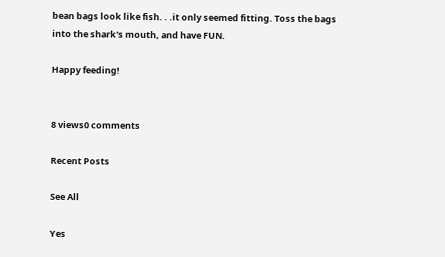bean bags look like fish. . .it only seemed fitting. Toss the bags into the shark's mouth, and have FUN.

Happy feeding!


8 views0 comments

Recent Posts

See All

Yes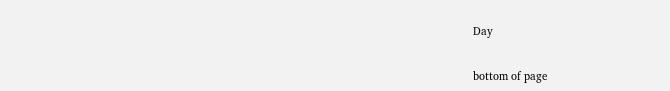Day


bottom of page